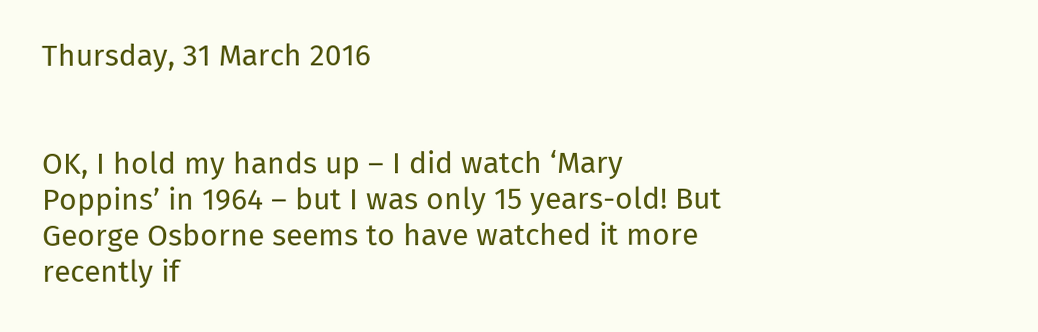Thursday, 31 March 2016


OK, I hold my hands up – I did watch ‘Mary Poppins’ in 1964 – but I was only 15 years-old! But George Osborne seems to have watched it more recently if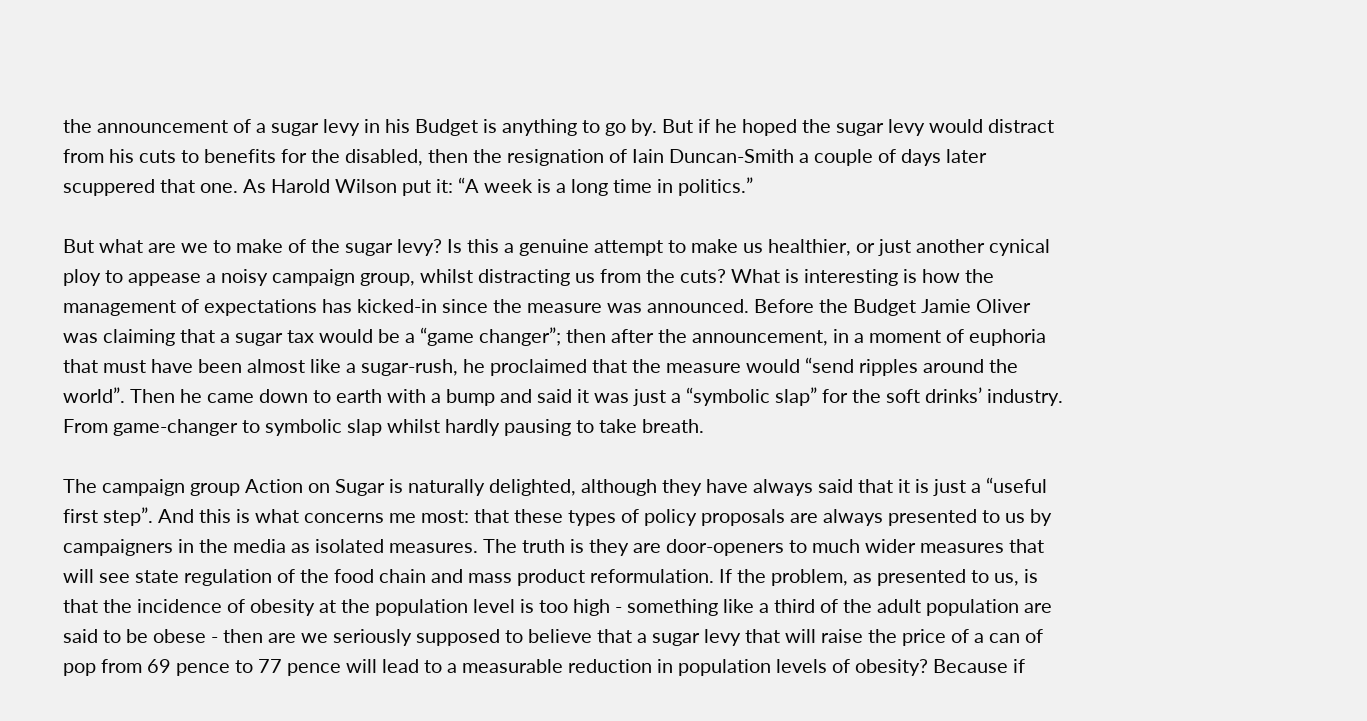the announcement of a sugar levy in his Budget is anything to go by. But if he hoped the sugar levy would distract from his cuts to benefits for the disabled, then the resignation of Iain Duncan-Smith a couple of days later scuppered that one. As Harold Wilson put it: “A week is a long time in politics.”

But what are we to make of the sugar levy? Is this a genuine attempt to make us healthier, or just another cynical ploy to appease a noisy campaign group, whilst distracting us from the cuts? What is interesting is how the management of expectations has kicked-in since the measure was announced. Before the Budget Jamie Oliver was claiming that a sugar tax would be a “game changer”; then after the announcement, in a moment of euphoria that must have been almost like a sugar-rush, he proclaimed that the measure would “send ripples around the world”. Then he came down to earth with a bump and said it was just a “symbolic slap” for the soft drinks’ industry. From game-changer to symbolic slap whilst hardly pausing to take breath.

The campaign group Action on Sugar is naturally delighted, although they have always said that it is just a “useful first step”. And this is what concerns me most: that these types of policy proposals are always presented to us by campaigners in the media as isolated measures. The truth is they are door-openers to much wider measures that will see state regulation of the food chain and mass product reformulation. If the problem, as presented to us, is that the incidence of obesity at the population level is too high - something like a third of the adult population are said to be obese - then are we seriously supposed to believe that a sugar levy that will raise the price of a can of pop from 69 pence to 77 pence will lead to a measurable reduction in population levels of obesity? Because if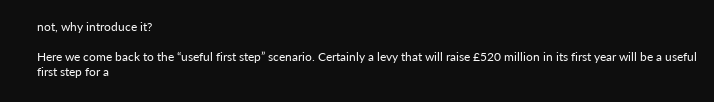not, why introduce it?

Here we come back to the “useful first step” scenario. Certainly a levy that will raise £520 million in its first year will be a useful first step for a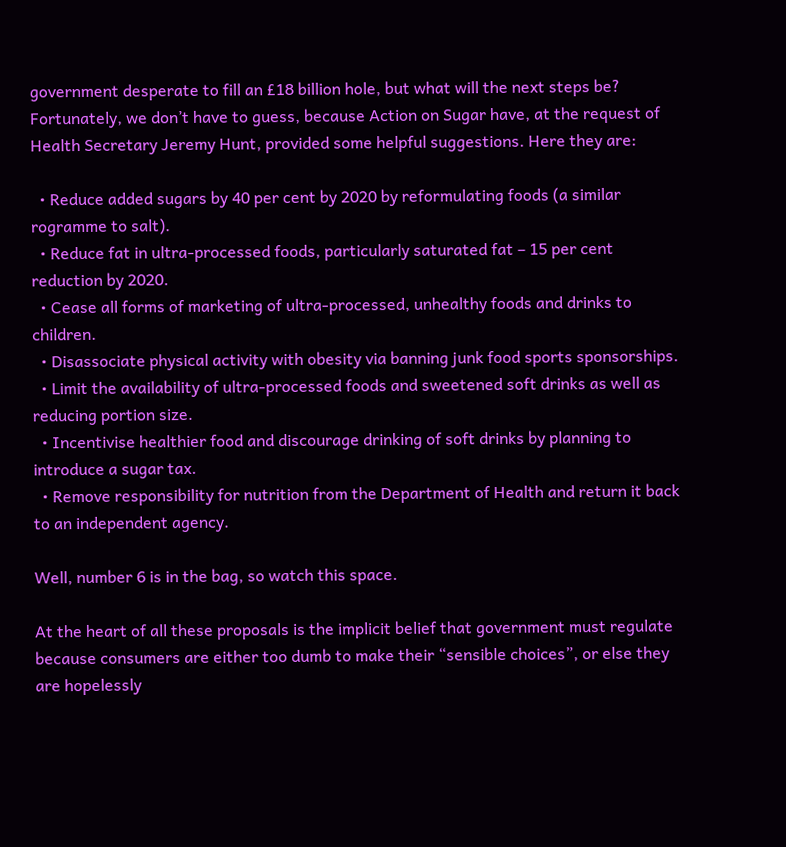government desperate to fill an £18 billion hole, but what will the next steps be? Fortunately, we don’t have to guess, because Action on Sugar have, at the request of Health Secretary Jeremy Hunt, provided some helpful suggestions. Here they are:

  • Reduce added sugars by 40 per cent by 2020 by reformulating foods (a similar  rogramme to salt).
  • Reduce fat in ultra-processed foods, particularly saturated fat – 15 per cent reduction by 2020.
  • Cease all forms of marketing of ultra-processed, unhealthy foods and drinks to children.
  • Disassociate physical activity with obesity via banning junk food sports sponsorships.
  • Limit the availability of ultra-processed foods and sweetened soft drinks as well as reducing portion size.
  • Incentivise healthier food and discourage drinking of soft drinks by planning to introduce a sugar tax.
  • Remove responsibility for nutrition from the Department of Health and return it back to an independent agency.

Well, number 6 is in the bag, so watch this space.

At the heart of all these proposals is the implicit belief that government must regulate because consumers are either too dumb to make their “sensible choices”, or else they are hopelessly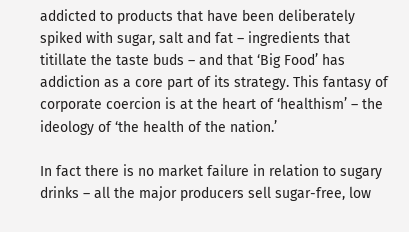addicted to products that have been deliberately spiked with sugar, salt and fat – ingredients that titillate the taste buds – and that ‘Big Food’ has addiction as a core part of its strategy. This fantasy of corporate coercion is at the heart of ‘healthism’ – the ideology of ‘the health of the nation.’

In fact there is no market failure in relation to sugary drinks – all the major producers sell sugar-free, low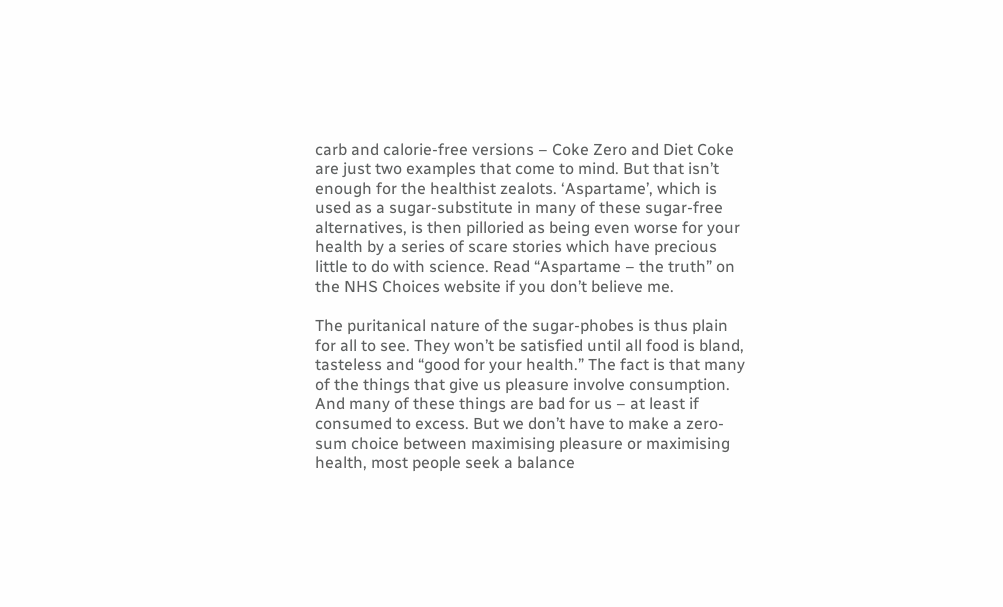carb and calorie-free versions – Coke Zero and Diet Coke are just two examples that come to mind. But that isn’t enough for the healthist zealots. ‘Aspartame’, which is used as a sugar-substitute in many of these sugar-free alternatives, is then pilloried as being even worse for your health by a series of scare stories which have precious little to do with science. Read “Aspartame – the truth” on the NHS Choices website if you don’t believe me.

The puritanical nature of the sugar-phobes is thus plain for all to see. They won’t be satisfied until all food is bland, tasteless and “good for your health.” The fact is that many of the things that give us pleasure involve consumption. And many of these things are bad for us – at least if consumed to excess. But we don’t have to make a zero-sum choice between maximising pleasure or maximising health, most people seek a balance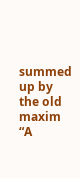summed up by the old maxim “A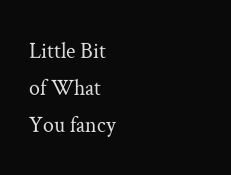Little Bit of What You fancy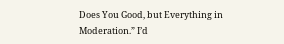Does You Good, but Everything in Moderation.” I’d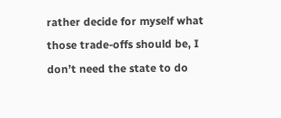rather decide for myself what those trade-offs should be, I don’t need the state to do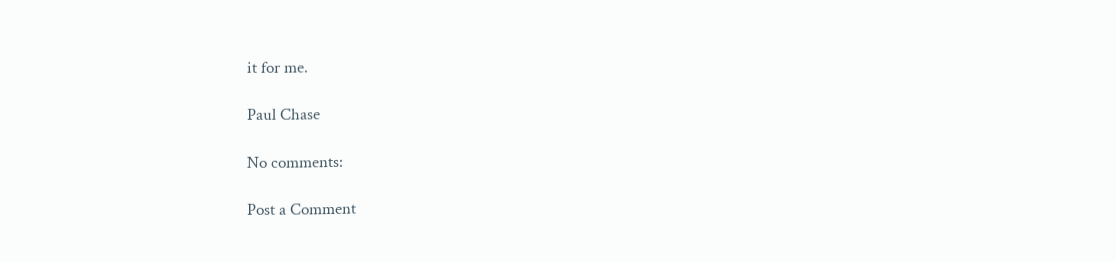it for me.

Paul Chase

No comments:

Post a Comment